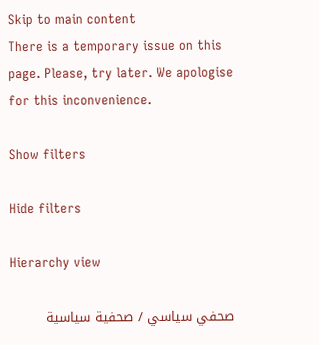Skip to main content
There is a temporary issue on this page. Please, try later. We apologise for this inconvenience.

Show filters

Hide filters

Hierarchy view

صحفي سياسي / صحفية سياسية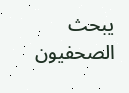يبحث الصحفيون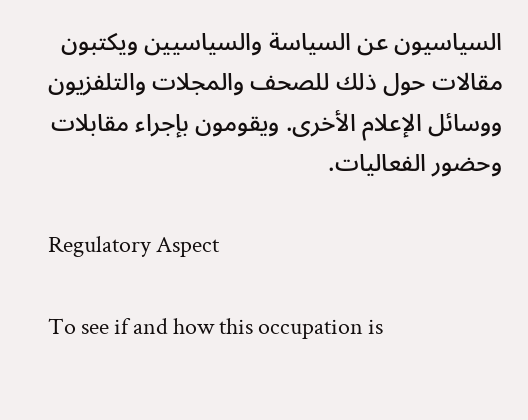السياسيون عن السياسة والسياسيين ويكتبون مقالات حول ذلك للصحف والمجلات والتلفزيون ووسائل الإعلام الأخرى. ويقومون بإجراء مقابلات وحضور الفعاليات.

Regulatory Aspect

To see if and how this occupation is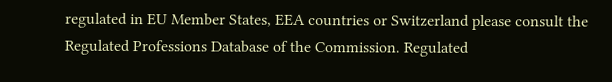regulated in EU Member States, EEA countries or Switzerland please consult the Regulated Professions Database of the Commission. Regulated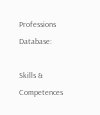Professions Database:

Skills & Competences